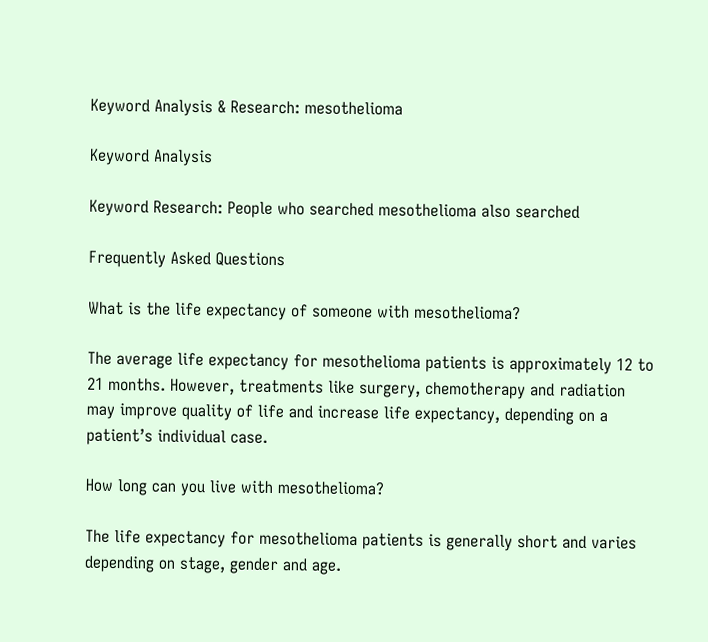Keyword Analysis & Research: mesothelioma

Keyword Analysis

Keyword Research: People who searched mesothelioma also searched

Frequently Asked Questions

What is the life expectancy of someone with mesothelioma?

The average life expectancy for mesothelioma patients is approximately 12 to 21 months. However, treatments like surgery, chemotherapy and radiation may improve quality of life and increase life expectancy, depending on a patient’s individual case.

How long can you live with mesothelioma?

The life expectancy for mesothelioma patients is generally short and varies depending on stage, gender and age.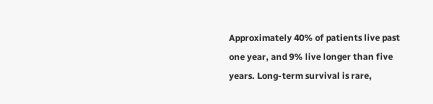Approximately 40% of patients live past one year, and 9% live longer than five years. Long-term survival is rare,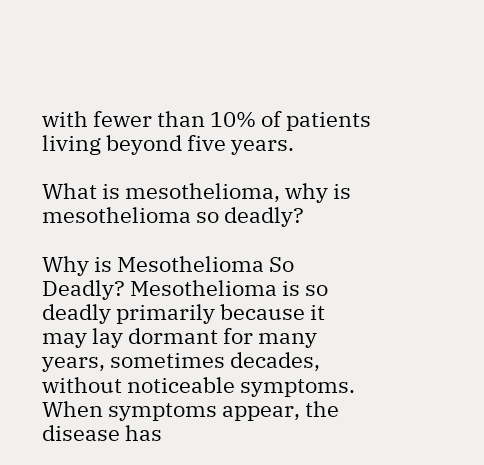with fewer than 10% of patients living beyond five years.

What is mesothelioma, why is mesothelioma so deadly?

Why is Mesothelioma So Deadly? Mesothelioma is so deadly primarily because it may lay dormant for many years, sometimes decades, without noticeable symptoms. When symptoms appear, the disease has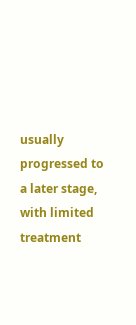usually progressed to a later stage, with limited treatment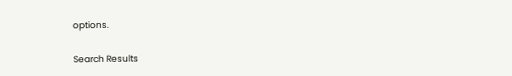options.

Search Results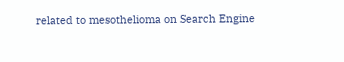related to mesothelioma on Search Engine